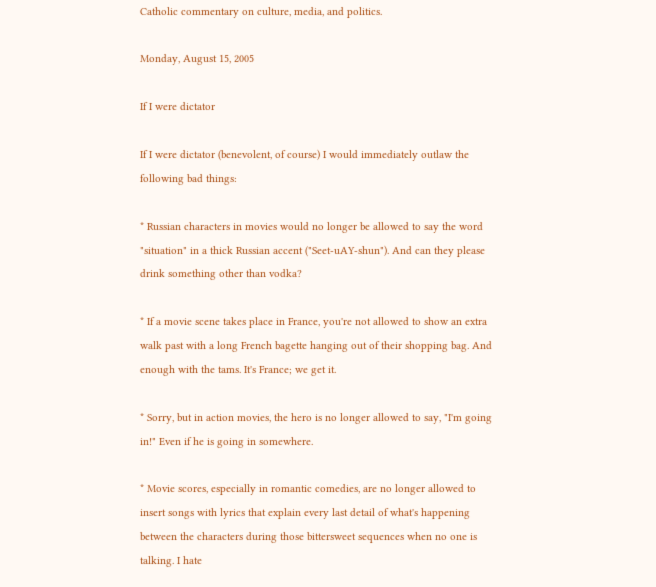Catholic commentary on culture, media, and politics.

Monday, August 15, 2005

If I were dictator

If I were dictator (benevolent, of course) I would immediately outlaw the following bad things:

* Russian characters in movies would no longer be allowed to say the word "situation" in a thick Russian accent ("Seet-uAY-shun"). And can they please drink something other than vodka?

* If a movie scene takes place in France, you're not allowed to show an extra walk past with a long French bagette hanging out of their shopping bag. And enough with the tams. It's France; we get it.

* Sorry, but in action movies, the hero is no longer allowed to say, "I'm going in!" Even if he is going in somewhere.

* Movie scores, especially in romantic comedies, are no longer allowed to insert songs with lyrics that explain every last detail of what's happening between the characters during those bittersweet sequences when no one is talking. I hate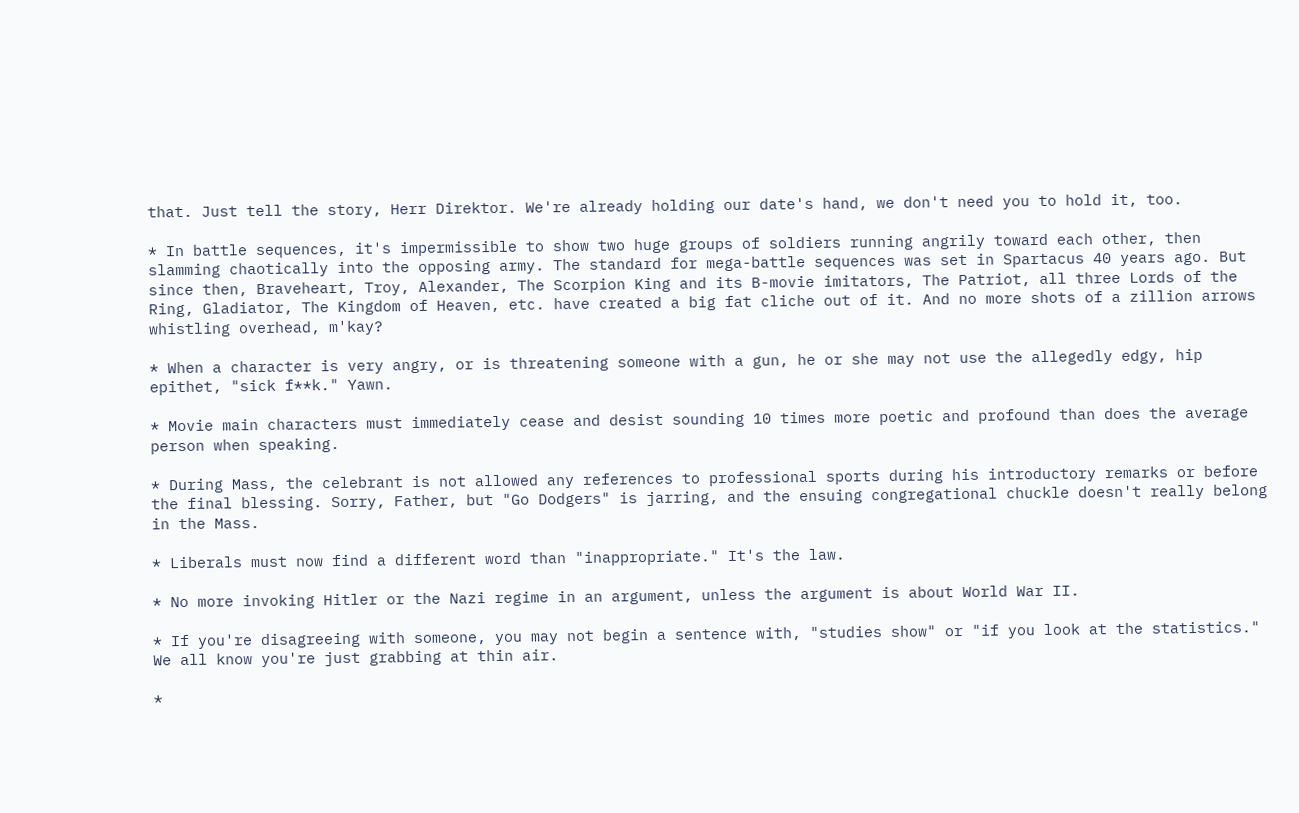that. Just tell the story, Herr Direktor. We're already holding our date's hand, we don't need you to hold it, too.

* In battle sequences, it's impermissible to show two huge groups of soldiers running angrily toward each other, then slamming chaotically into the opposing army. The standard for mega-battle sequences was set in Spartacus 40 years ago. But since then, Braveheart, Troy, Alexander, The Scorpion King and its B-movie imitators, The Patriot, all three Lords of the Ring, Gladiator, The Kingdom of Heaven, etc. have created a big fat cliche out of it. And no more shots of a zillion arrows whistling overhead, m'kay?

* When a character is very angry, or is threatening someone with a gun, he or she may not use the allegedly edgy, hip epithet, "sick f**k." Yawn.

* Movie main characters must immediately cease and desist sounding 10 times more poetic and profound than does the average person when speaking.

* During Mass, the celebrant is not allowed any references to professional sports during his introductory remarks or before the final blessing. Sorry, Father, but "Go Dodgers" is jarring, and the ensuing congregational chuckle doesn't really belong in the Mass.

* Liberals must now find a different word than "inappropriate." It's the law.

* No more invoking Hitler or the Nazi regime in an argument, unless the argument is about World War II.

* If you're disagreeing with someone, you may not begin a sentence with, "studies show" or "if you look at the statistics." We all know you're just grabbing at thin air.

*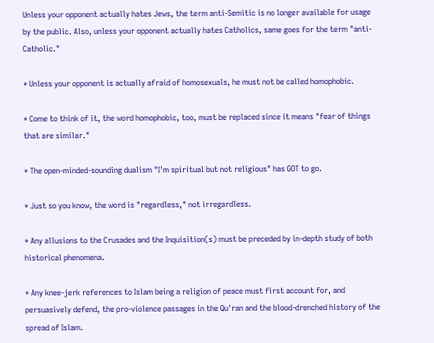Unless your opponent actually hates Jews, the term anti-Semitic is no longer available for usage by the public. Also, unless your opponent actually hates Catholics, same goes for the term "anti-Catholic."

* Unless your opponent is actually afraid of homosexuals, he must not be called homophobic.

* Come to think of it, the word homophobic, too, must be replaced since it means "fear of things that are similar."

* The open-minded-sounding dualism "I'm spiritual but not religious" has GOT to go.

* Just so you know, the word is "regardless," not irregardless.

* Any allusions to the Crusades and the Inquisition(s) must be preceded by in-depth study of both historical phenomena.

* Any knee-jerk references to Islam being a religion of peace must first account for, and persuasively defend, the pro-violence passages in the Qu'ran and the blood-drenched history of the spread of Islam.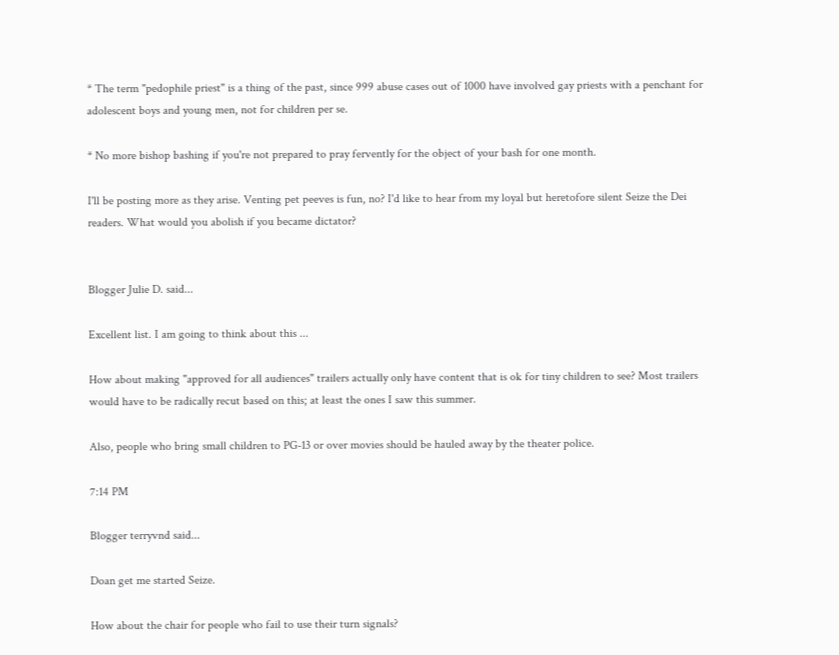* The term "pedophile priest" is a thing of the past, since 999 abuse cases out of 1000 have involved gay priests with a penchant for adolescent boys and young men, not for children per se.

* No more bishop bashing if you're not prepared to pray fervently for the object of your bash for one month.

I'll be posting more as they arise. Venting pet peeves is fun, no? I'd like to hear from my loyal but heretofore silent Seize the Dei readers. What would you abolish if you became dictator?


Blogger Julie D. said...

Excellent list. I am going to think about this ...

How about making "approved for all audiences" trailers actually only have content that is ok for tiny children to see? Most trailers would have to be radically recut based on this; at least the ones I saw this summer.

Also, people who bring small children to PG-13 or over movies should be hauled away by the theater police.

7:14 PM

Blogger terryvnd said...

Doan get me started Seize.

How about the chair for people who fail to use their turn signals?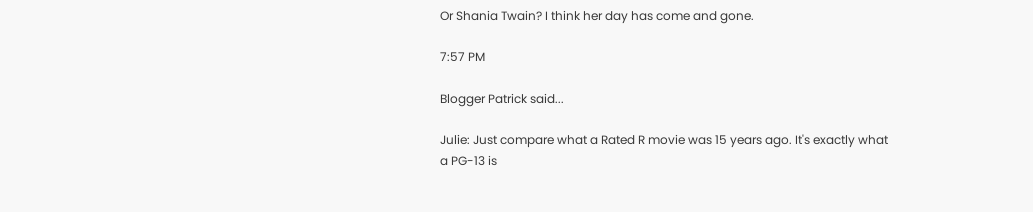Or Shania Twain? I think her day has come and gone.

7:57 PM

Blogger Patrick said...

Julie: Just compare what a Rated R movie was 15 years ago. It's exactly what a PG-13 is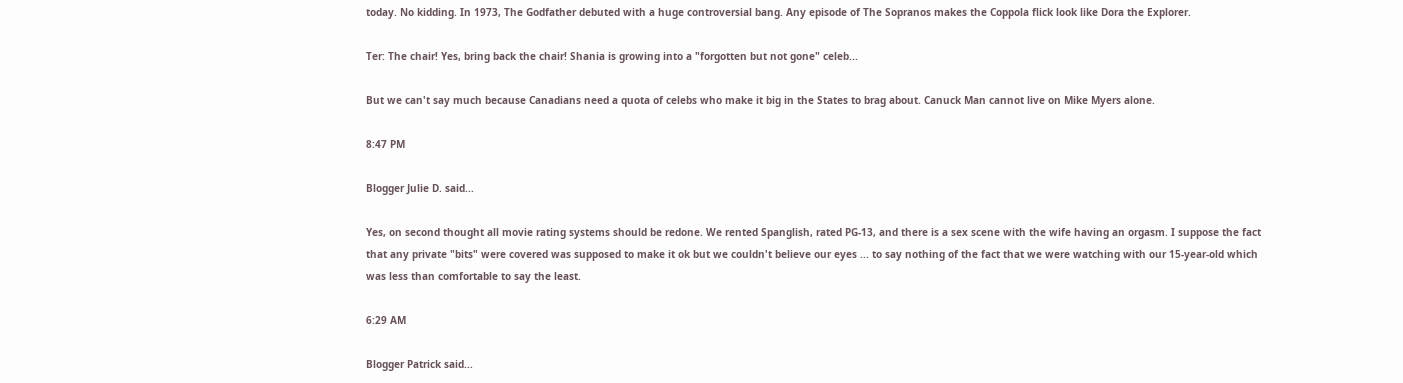today. No kidding. In 1973, The Godfather debuted with a huge controversial bang. Any episode of The Sopranos makes the Coppola flick look like Dora the Explorer.

Ter: The chair! Yes, bring back the chair! Shania is growing into a "forgotten but not gone" celeb...

But we can't say much because Canadians need a quota of celebs who make it big in the States to brag about. Canuck Man cannot live on Mike Myers alone.

8:47 PM

Blogger Julie D. said...

Yes, on second thought all movie rating systems should be redone. We rented Spanglish, rated PG-13, and there is a sex scene with the wife having an orgasm. I suppose the fact that any private "bits" were covered was supposed to make it ok but we couldn't believe our eyes ... to say nothing of the fact that we were watching with our 15-year-old which was less than comfortable to say the least.

6:29 AM

Blogger Patrick said...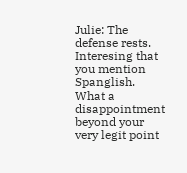Julie: The defense rests. Interesing that you mention Spanglish. What a disappointment beyond your very legit point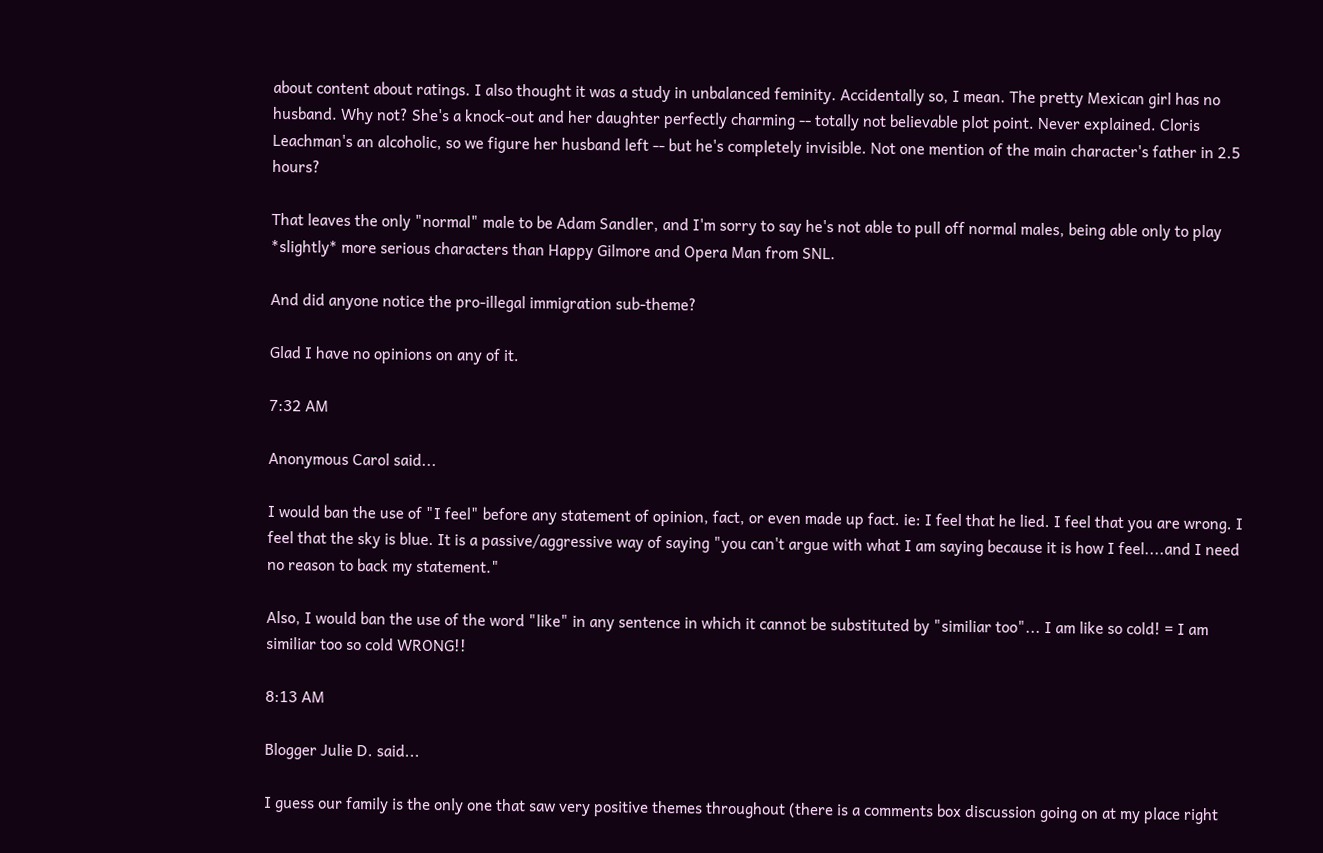about content about ratings. I also thought it was a study in unbalanced feminity. Accidentally so, I mean. The pretty Mexican girl has no husband. Why not? She's a knock-out and her daughter perfectly charming -- totally not believable plot point. Never explained. Cloris Leachman's an alcoholic, so we figure her husband left -- but he's completely invisible. Not one mention of the main character's father in 2.5 hours?

That leaves the only "normal" male to be Adam Sandler, and I'm sorry to say he's not able to pull off normal males, being able only to play *slightly* more serious characters than Happy Gilmore and Opera Man from SNL.

And did anyone notice the pro-illegal immigration sub-theme?

Glad I have no opinions on any of it.

7:32 AM

Anonymous Carol said...

I would ban the use of "I feel" before any statement of opinion, fact, or even made up fact. ie: I feel that he lied. I feel that you are wrong. I feel that the sky is blue. It is a passive/aggressive way of saying "you can't argue with what I am saying because it is how I feel....and I need no reason to back my statement."

Also, I would ban the use of the word "like" in any sentence in which it cannot be substituted by "similiar too"... I am like so cold! = I am similiar too so cold WRONG!!

8:13 AM

Blogger Julie D. said...

I guess our family is the only one that saw very positive themes throughout (there is a comments box discussion going on at my place right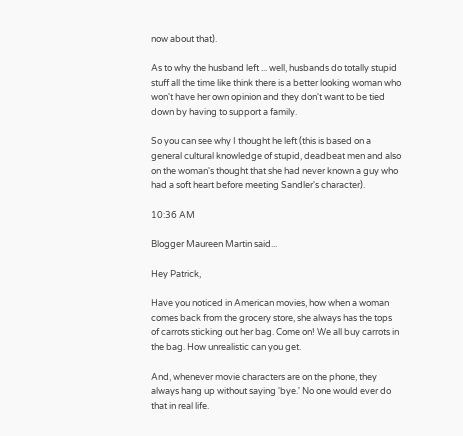now about that).

As to why the husband left ... well, husbands do totally stupid stuff all the time like think there is a better looking woman who won't have her own opinion and they don't want to be tied down by having to support a family.

So you can see why I thought he left (this is based on a general cultural knowledge of stupid, deadbeat men and also on the woman's thought that she had never known a guy who had a soft heart before meeting Sandler's character).

10:36 AM

Blogger Maureen Martin said...

Hey Patrick,

Have you noticed in American movies, how when a woman comes back from the grocery store, she always has the tops of carrots sticking out her bag. Come on! We all buy carrots in the bag. How unrealistic can you get.

And, whenever movie characters are on the phone, they always hang up without saying 'bye.' No one would ever do that in real life.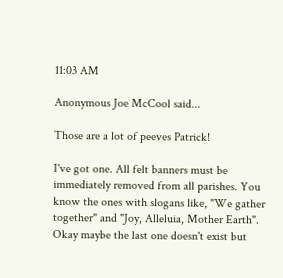11:03 AM

Anonymous Joe McCool said...

Those are a lot of peeves Patrick!

I've got one. All felt banners must be immediately removed from all parishes. You know the ones with slogans like, "We gather together" and "Joy, Alleluia, Mother Earth". Okay maybe the last one doesn't exist but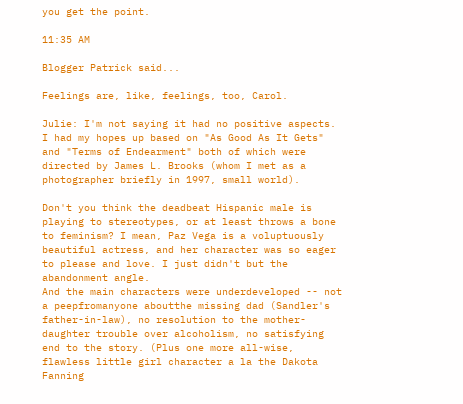you get the point.

11:35 AM

Blogger Patrick said...

Feelings are, like, feelings, too, Carol.

Julie: I'm not saying it had no positive aspects. I had my hopes up based on "As Good As It Gets" and "Terms of Endearment" both of which were directed by James L. Brooks (whom I met as a photographer briefly in 1997, small world).

Don't you think the deadbeat Hispanic male is playing to stereotypes, or at least throws a bone to feminism? I mean, Paz Vega is a voluptuously beautiful actress, and her character was so eager to please and love. I just didn't but the abandonment angle.
And the main characters were underdeveloped -- not a peepfromanyone aboutthe missing dad (Sandler's father-in-law), no resolution to the mother-daughter trouble over alcoholism, no satisfying end to the story. (Plus one more all-wise, flawless little girl character a la the Dakota Fanning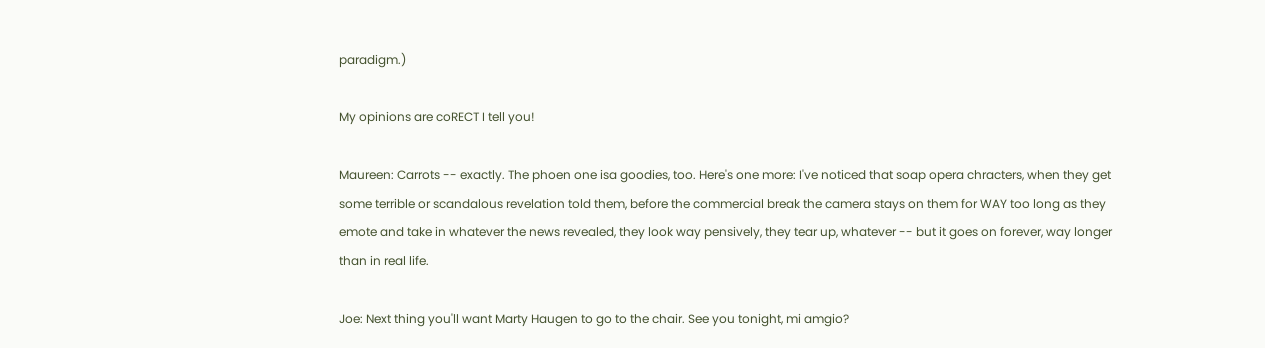paradigm.)

My opinions are coRECT I tell you!

Maureen: Carrots -- exactly. The phoen one isa goodies, too. Here's one more: I've noticed that soap opera chracters, when they get some terrible or scandalous revelation told them, before the commercial break the camera stays on them for WAY too long as they emote and take in whatever the news revealed, they look way pensively, they tear up, whatever -- but it goes on forever, way longer than in real life.

Joe: Next thing you'll want Marty Haugen to go to the chair. See you tonight, mi amgio?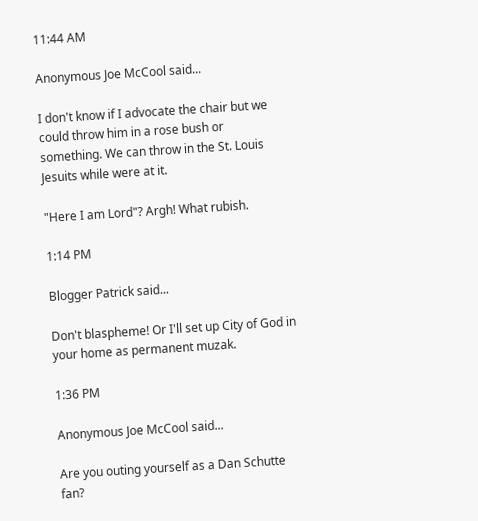11:44 AM

Anonymous Joe McCool said...

I don't know if I advocate the chair but we could throw him in a rose bush or something. We can throw in the St. Louis Jesuits while were at it.

"Here I am Lord"? Argh! What rubish.

1:14 PM

Blogger Patrick said...

Don't blaspheme! Or I'll set up City of God in your home as permanent muzak.

1:36 PM

Anonymous Joe McCool said...

Are you outing yourself as a Dan Schutte fan?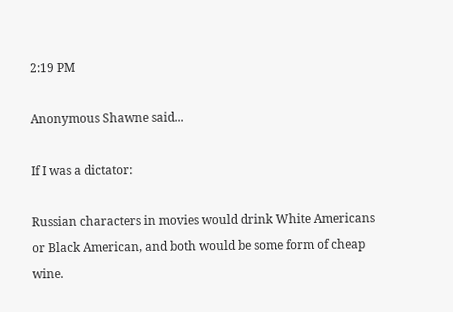2:19 PM

Anonymous Shawne said...

If I was a dictator:

Russian characters in movies would drink White Americans or Black American, and both would be some form of cheap wine.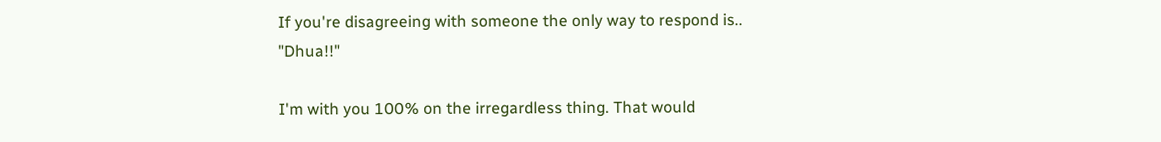If you're disagreeing with someone the only way to respond is.. "Dhua!!"

I'm with you 100% on the irregardless thing. That would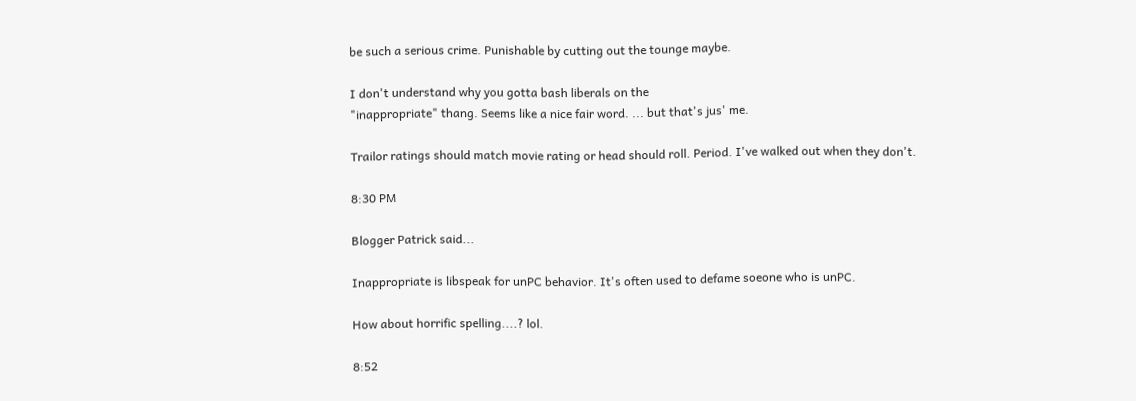be such a serious crime. Punishable by cutting out the tounge maybe.

I don't understand why you gotta bash liberals on the
"inappropriate" thang. Seems like a nice fair word. ... but that's jus' me.

Trailor ratings should match movie rating or head should roll. Period. I've walked out when they don't.

8:30 PM

Blogger Patrick said...

Inappropriate is libspeak for unPC behavior. It's often used to defame soeone who is unPC.

How about horrific spelling....? lol.

8:52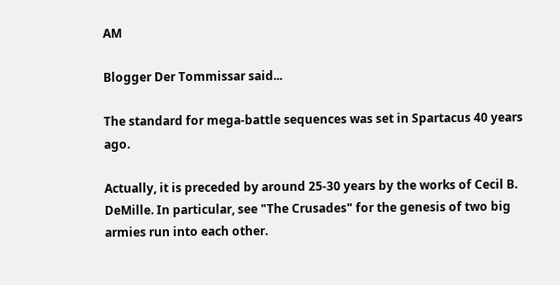AM

Blogger Der Tommissar said...

The standard for mega-battle sequences was set in Spartacus 40 years ago.

Actually, it is preceded by around 25-30 years by the works of Cecil B. DeMille. In particular, see "The Crusades" for the genesis of two big armies run into each other.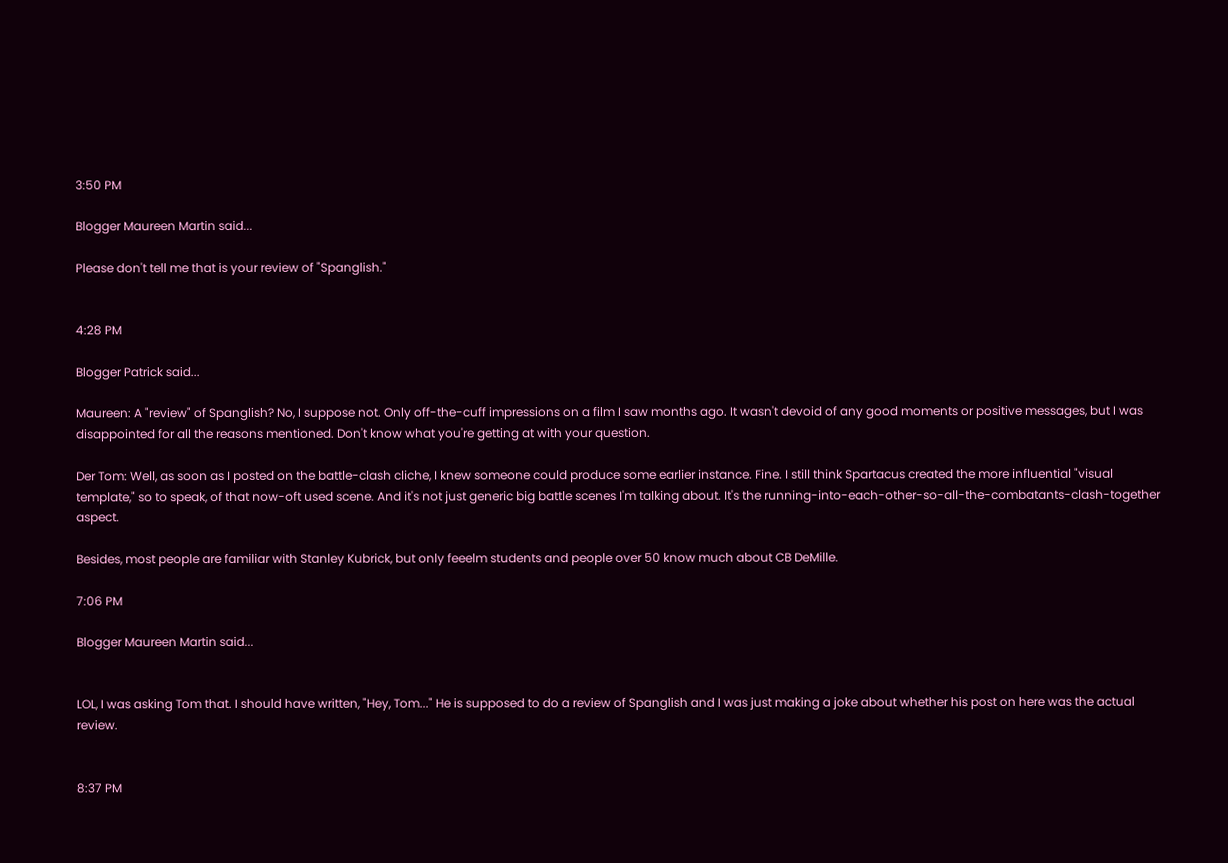3:50 PM

Blogger Maureen Martin said...

Please don't tell me that is your review of "Spanglish."


4:28 PM

Blogger Patrick said...

Maureen: A "review" of Spanglish? No, I suppose not. Only off-the-cuff impressions on a film I saw months ago. It wasn't devoid of any good moments or positive messages, but I was disappointed for all the reasons mentioned. Don't know what you're getting at with your question.

Der Tom: Well, as soon as I posted on the battle-clash cliche, I knew someone could produce some earlier instance. Fine. I still think Spartacus created the more influential "visual template," so to speak, of that now-oft used scene. And it's not just generic big battle scenes I'm talking about. It's the running-into-each-other-so-all-the-combatants-clash-together aspect.

Besides, most people are familiar with Stanley Kubrick, but only feeelm students and people over 50 know much about CB DeMille.

7:06 PM

Blogger Maureen Martin said...


LOL, I was asking Tom that. I should have written, "Hey, Tom..." He is supposed to do a review of Spanglish and I was just making a joke about whether his post on here was the actual review.


8:37 PM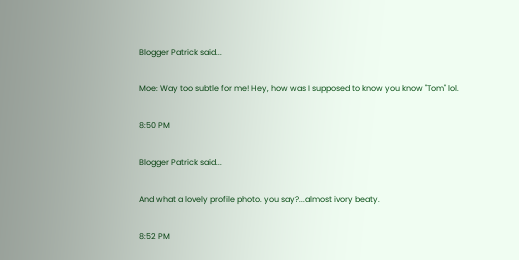Blogger Patrick said...

Moe: Way too subtle for me! Hey, how was I supposed to know you know "Tom" lol.

8:50 PM

Blogger Patrick said...

And what a lovely profile photo. you say?...almost ivory beaty.

8:52 PM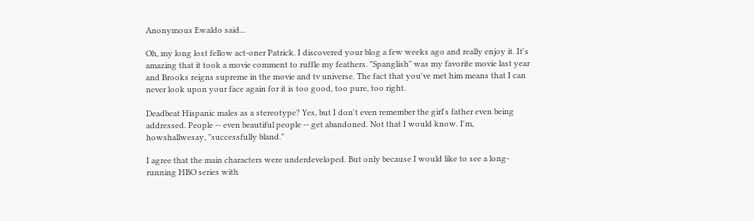Anonymous Ewaldo said...

Oh, my long lost fellow act-oner Patrick. I discovered your blog a few weeks ago and really enjoy it. It's amazing that it took a movie comment to ruffle my feathers. "Spanglish" was my favorite movie last year and Brooks reigns supreme in the movie and tv universe. The fact that you've met him means that I can never look upon your face again for it is too good, too pure, too right.

Deadbeat Hispanic males as a stereotype? Yes, but I don't even remember the girl's father even being addressed. People -- even beautiful people -- get abandoned. Not that I would know. I'm, howshallwesay, "successfully bland."

I agree that the main characters were underdeveloped. But only because I would like to see a long-running HBO series with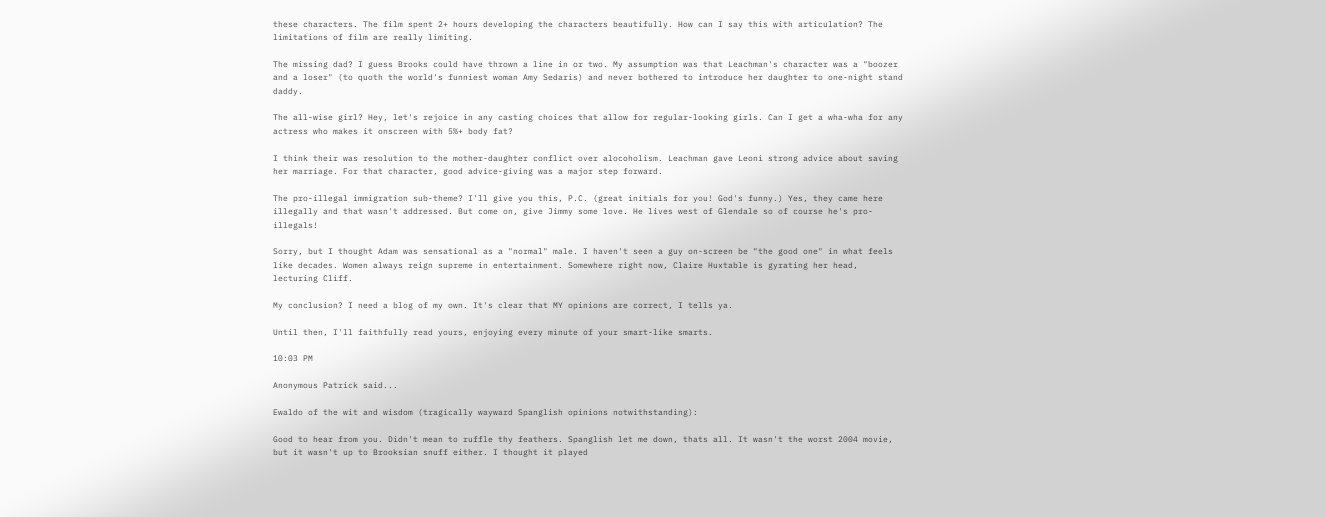these characters. The film spent 2+ hours developing the characters beautifully. How can I say this with articulation? The limitations of film are really limiting.

The missing dad? I guess Brooks could have thrown a line in or two. My assumption was that Leachman's character was a "boozer and a loser" (to quoth the world's funniest woman Amy Sedaris) and never bothered to introduce her daughter to one-night stand daddy.

The all-wise girl? Hey, let's rejoice in any casting choices that allow for regular-looking girls. Can I get a wha-wha for any actress who makes it onscreen with 5%+ body fat?

I think their was resolution to the mother-daughter conflict over alocoholism. Leachman gave Leoni strong advice about saving her marriage. For that character, good advice-giving was a major step forward.

The pro-illegal immigration sub-theme? I'll give you this, P.C. (great initials for you! God's funny.) Yes, they came here illegally and that wasn't addressed. But come on, give Jimmy some love. He lives west of Glendale so of course he's pro-illegals!

Sorry, but I thought Adam was sensational as a "normal" male. I haven't seen a guy on-screen be "the good one" in what feels like decades. Women always reign supreme in entertainment. Somewhere right now, Claire Huxtable is gyrating her head, lecturing Cliff.

My conclusion? I need a blog of my own. It's clear that MY opinions are correct, I tells ya.

Until then, I'll faithfully read yours, enjoying every minute of your smart-like smarts.

10:03 PM

Anonymous Patrick said...

Ewaldo of the wit and wisdom (tragically wayward Spanglish opinions notwithstanding):

Good to hear from you. Didn't mean to ruffle thy feathers. Spanglish let me down, thats all. It wasn't the worst 2004 movie, but it wasn't up to Brooksian snuff either. I thought it played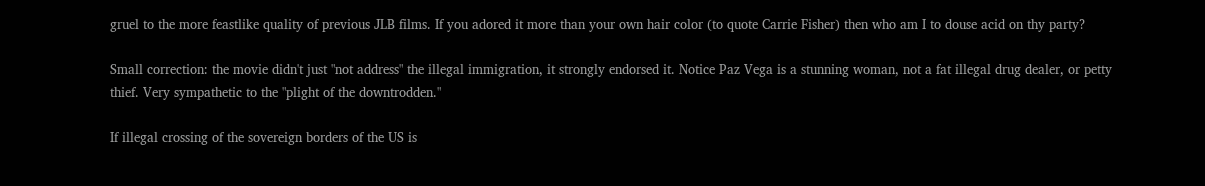gruel to the more feastlike quality of previous JLB films. If you adored it more than your own hair color (to quote Carrie Fisher) then who am I to douse acid on thy party?

Small correction: the movie didn't just "not address" the illegal immigration, it strongly endorsed it. Notice Paz Vega is a stunning woman, not a fat illegal drug dealer, or petty thief. Very sympathetic to the "plight of the downtrodden."

If illegal crossing of the sovereign borders of the US is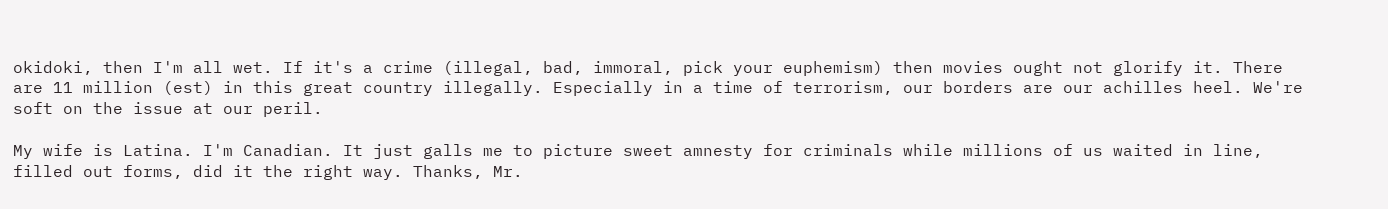okidoki, then I'm all wet. If it's a crime (illegal, bad, immoral, pick your euphemism) then movies ought not glorify it. There are 11 million (est) in this great country illegally. Especially in a time of terrorism, our borders are our achilles heel. We're soft on the issue at our peril.

My wife is Latina. I'm Canadian. It just galls me to picture sweet amnesty for criminals while millions of us waited in line, filled out forms, did it the right way. Thanks, Mr.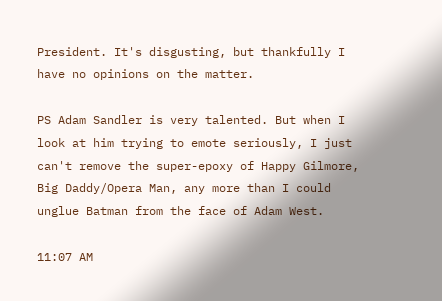President. It's disgusting, but thankfully I have no opinions on the matter.

PS Adam Sandler is very talented. But when I look at him trying to emote seriously, I just can't remove the super-epoxy of Happy Gilmore, Big Daddy/Opera Man, any more than I could unglue Batman from the face of Adam West.

11:07 AM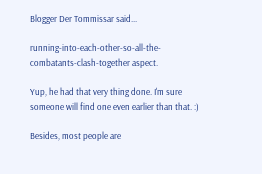Blogger Der Tommissar said...

running-into-each-other-so-all-the-combatants-clash-together aspect.

Yup, he had that very thing done. I'm sure someone will find one even earlier than that. :)

Besides, most people are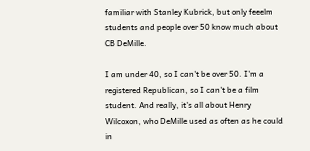familiar with Stanley Kubrick, but only feeelm students and people over 50 know much about CB DeMille.

I am under 40, so I can't be over 50. I'm a registered Republican, so I can't be a film student. And really, it's all about Henry Wilcoxon, who DeMille used as often as he could in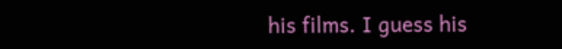his films. I guess his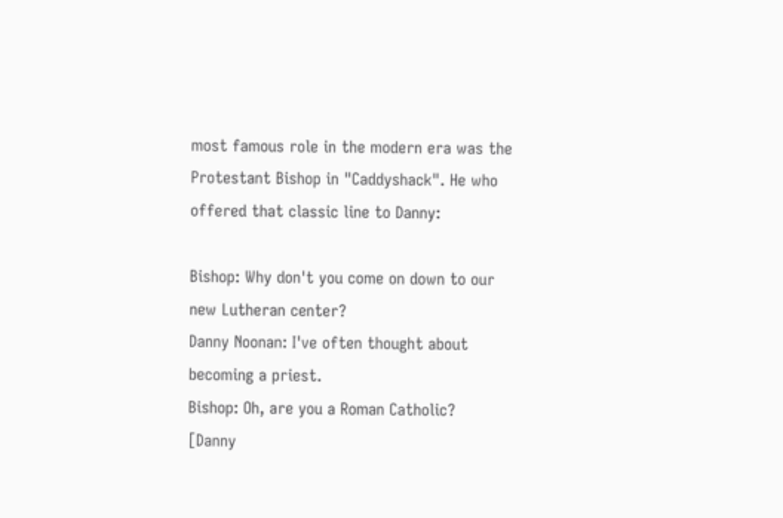most famous role in the modern era was the Protestant Bishop in "Caddyshack". He who offered that classic line to Danny:

Bishop: Why don't you come on down to our new Lutheran center?
Danny Noonan: I've often thought about becoming a priest.
Bishop: Oh, are you a Roman Catholic?
[Danny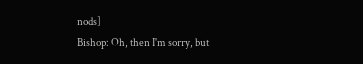nods]
Bishop: Oh, then I'm sorry, but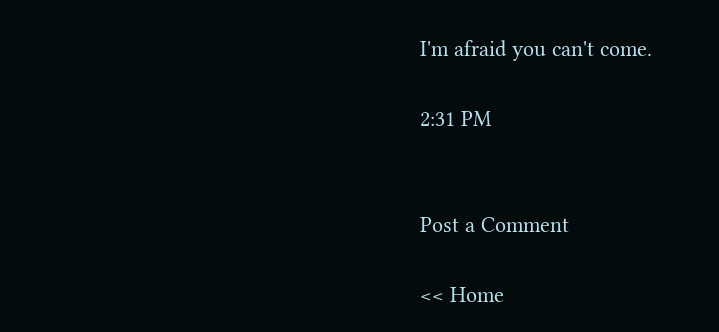I'm afraid you can't come.

2:31 PM


Post a Comment

<< Home